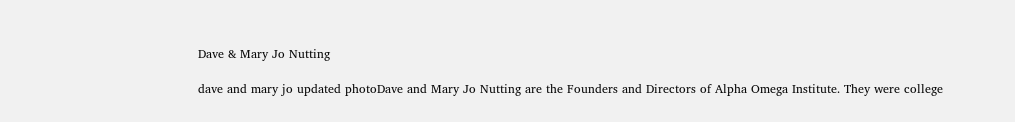Dave & Mary Jo Nutting

dave and mary jo updated photoDave and Mary Jo Nutting are the Founders and Directors of Alpha Omega Institute. They were college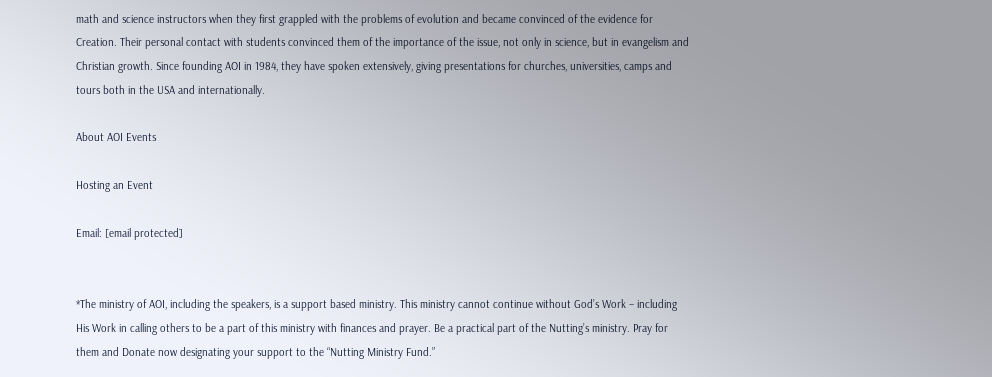math and science instructors when they first grappled with the problems of evolution and became convinced of the evidence for Creation. Their personal contact with students convinced them of the importance of the issue, not only in science, but in evangelism and Christian growth. Since founding AOI in 1984, they have spoken extensively, giving presentations for churches, universities, camps and tours both in the USA and internationally.

About AOI Events

Hosting an Event

Email: [email protected]


*The ministry of AOI, including the speakers, is a support based ministry. This ministry cannot continue without God’s Work – including His Work in calling others to be a part of this ministry with finances and prayer. Be a practical part of the Nutting’s ministry. Pray for them and Donate now designating your support to the “Nutting Ministry Fund.”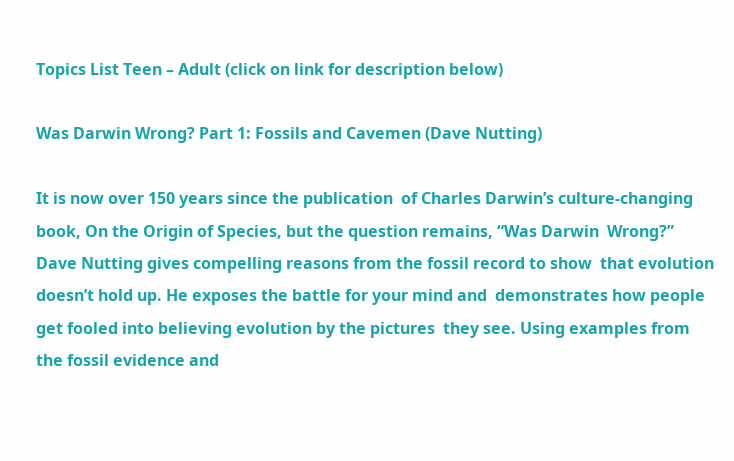Topics List Teen – Adult (click on link for description below)

Was Darwin Wrong? Part 1: Fossils and Cavemen (Dave Nutting)

It is now over 150 years since the publication  of Charles Darwin’s culture-changing book, On the Origin of Species, but the question remains, “Was Darwin  Wrong?” Dave Nutting gives compelling reasons from the fossil record to show  that evolution doesn’t hold up. He exposes the battle for your mind and  demonstrates how people get fooled into believing evolution by the pictures  they see. Using examples from the fossil evidence and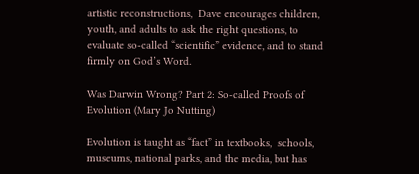artistic reconstructions,  Dave encourages children, youth, and adults to ask the right questions, to  evaluate so-called “scientific” evidence, and to stand firmly on God’s Word.

Was Darwin Wrong? Part 2: So-called Proofs of Evolution (Mary Jo Nutting)

Evolution is taught as “fact” in textbooks,  schools, museums, national parks, and the media, but has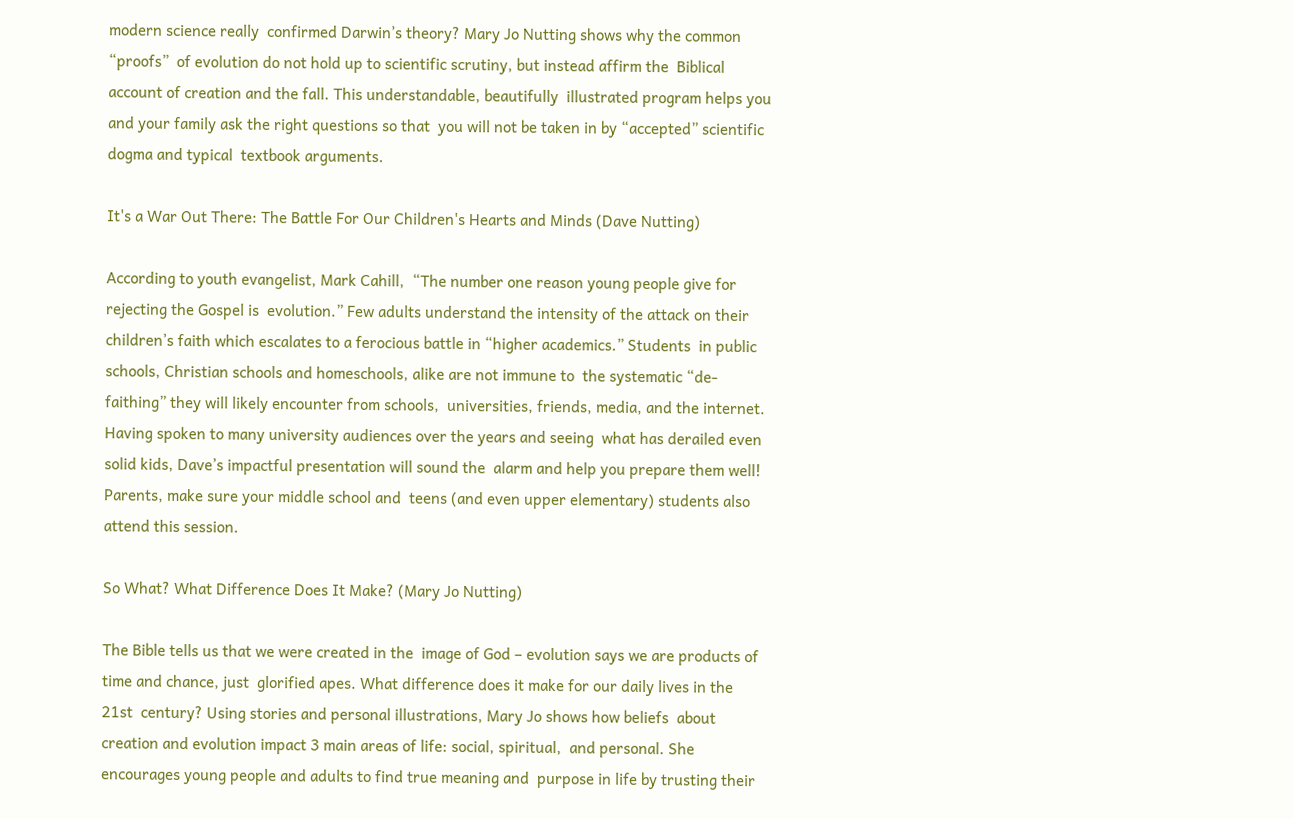modern science really  confirmed Darwin’s theory? Mary Jo Nutting shows why the common “proofs”  of evolution do not hold up to scientific scrutiny, but instead affirm the  Biblical account of creation and the fall. This understandable, beautifully  illustrated program helps you and your family ask the right questions so that  you will not be taken in by “accepted” scientific dogma and typical  textbook arguments.

It's a War Out There: The Battle For Our Children's Hearts and Minds (Dave Nutting)

According to youth evangelist, Mark Cahill,  “The number one reason young people give for rejecting the Gospel is  evolution.” Few adults understand the intensity of the attack on their  children’s faith which escalates to a ferocious battle in “higher academics.” Students  in public schools, Christian schools and homeschools, alike are not immune to  the systematic “de-faithing” they will likely encounter from schools,  universities, friends, media, and the internet.   Having spoken to many university audiences over the years and seeing  what has derailed even solid kids, Dave’s impactful presentation will sound the  alarm and help you prepare them well! Parents, make sure your middle school and  teens (and even upper elementary) students also attend this session.

So What? What Difference Does It Make? (Mary Jo Nutting)

The Bible tells us that we were created in the  image of God – evolution says we are products of time and chance, just  glorified apes. What difference does it make for our daily lives in the 21st  century? Using stories and personal illustrations, Mary Jo shows how beliefs  about creation and evolution impact 3 main areas of life: social, spiritual,  and personal. She encourages young people and adults to find true meaning and  purpose in life by trusting their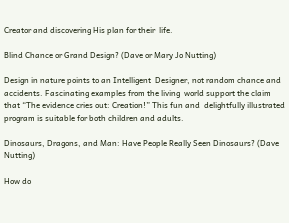Creator and discovering His plan for their  life.

Blind Chance or Grand Design? (Dave or Mary Jo Nutting)

Design in nature points to an Intelligent  Designer, not random chance and accidents. Fascinating examples from the living  world support the claim that “The evidence cries out: Creation!” This fun and  delightfully illustrated program is suitable for both children and adults.

Dinosaurs, Dragons, and Man: Have People Really Seen Dinosaurs? (Dave Nutting)

How do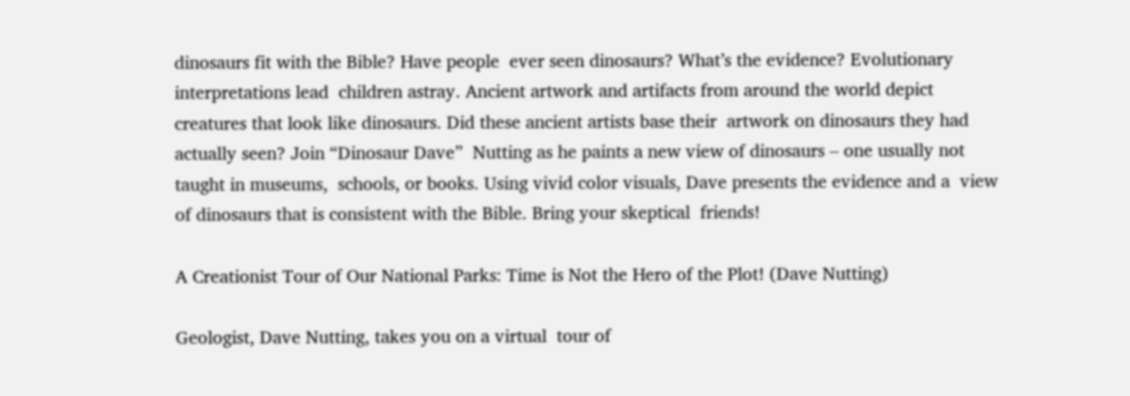dinosaurs fit with the Bible? Have people  ever seen dinosaurs? What’s the evidence? Evolutionary interpretations lead  children astray. Ancient artwork and artifacts from around the world depict  creatures that look like dinosaurs. Did these ancient artists base their  artwork on dinosaurs they had actually seen? Join “Dinosaur Dave”  Nutting as he paints a new view of dinosaurs – one usually not taught in museums,  schools, or books. Using vivid color visuals, Dave presents the evidence and a  view of dinosaurs that is consistent with the Bible. Bring your skeptical  friends!

A Creationist Tour of Our National Parks: Time is Not the Hero of the Plot! (Dave Nutting)

Geologist, Dave Nutting, takes you on a virtual  tour of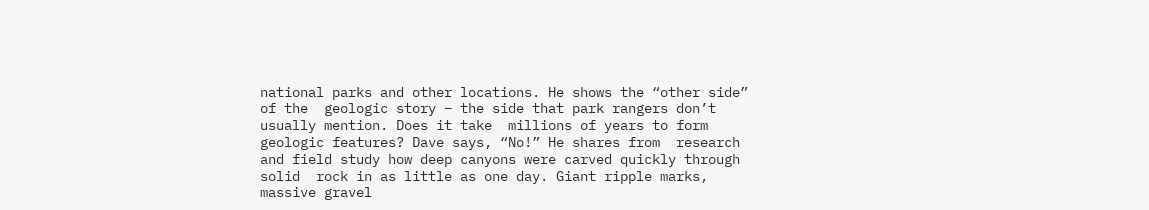national parks and other locations. He shows the “other side” of the  geologic story – the side that park rangers don’t usually mention. Does it take  millions of years to form geologic features? Dave says, “No!” He shares from  research and field study how deep canyons were carved quickly through solid  rock in as little as one day. Giant ripple marks, massive gravel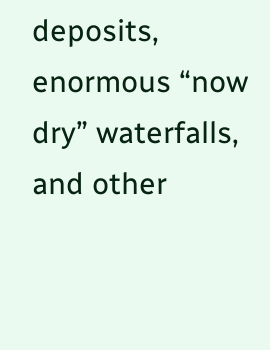deposits,  enormous “now dry” waterfalls, and other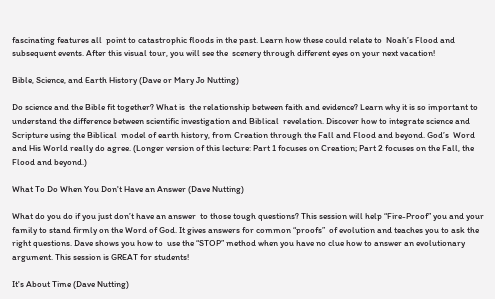fascinating features all  point to catastrophic floods in the past. Learn how these could relate to  Noah’s Flood and subsequent events. After this visual tour, you will see the  scenery through different eyes on your next vacation!

Bible, Science, and Earth History (Dave or Mary Jo Nutting)

Do science and the Bible fit together? What is  the relationship between faith and evidence? Learn why it is so important to  understand the difference between scientific investigation and Biblical  revelation. Discover how to integrate science and Scripture using the Biblical  model of earth history, from Creation through the Fall and Flood and beyond. God’s  Word and His World really do agree. (Longer version of this lecture: Part 1 focuses on Creation; Part 2 focuses on the Fall, the Flood and beyond.)

What To Do When You Don't Have an Answer (Dave Nutting)

What do you do if you just don’t have an answer  to those tough questions? This session will help “Fire-Proof” you and your  family to stand firmly on the Word of God. It gives answers for common “proofs”  of evolution and teaches you to ask the right questions. Dave shows you how to  use the “STOP” method when you have no clue how to answer an evolutionary  argument. This session is GREAT for students!

It's About Time (Dave Nutting)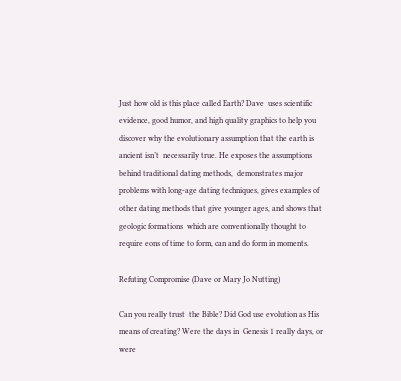Just how old is this place called Earth? Dave  uses scientific evidence, good humor, and high quality graphics to help you  discover why the evolutionary assumption that the earth is ancient isn’t  necessarily true. He exposes the assumptions behind traditional dating methods,  demonstrates major problems with long-age dating techniques, gives examples of  other dating methods that give younger ages, and shows that geologic formations  which are conventionally thought to require eons of time to form, can and do form in moments.

Refuting Compromise (Dave or Mary Jo Nutting)

Can you really trust  the Bible? Did God use evolution as His means of creating? Were the days in  Genesis 1 really days, or were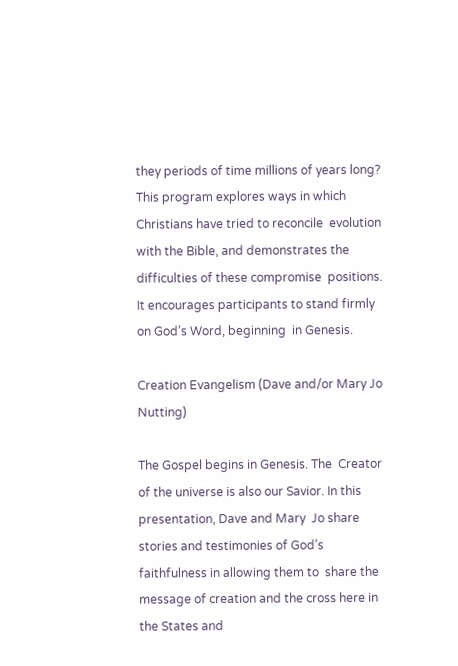they periods of time millions of years long?  This program explores ways in which Christians have tried to reconcile  evolution with the Bible, and demonstrates the difficulties of these compromise  positions. It encourages participants to stand firmly on God’s Word, beginning  in Genesis.

Creation Evangelism (Dave and/or Mary Jo Nutting)

The Gospel begins in Genesis. The  Creator of the universe is also our Savior. In this presentation, Dave and Mary  Jo share stories and testimonies of God’s faithfulness in allowing them to  share the message of creation and the cross here in the States and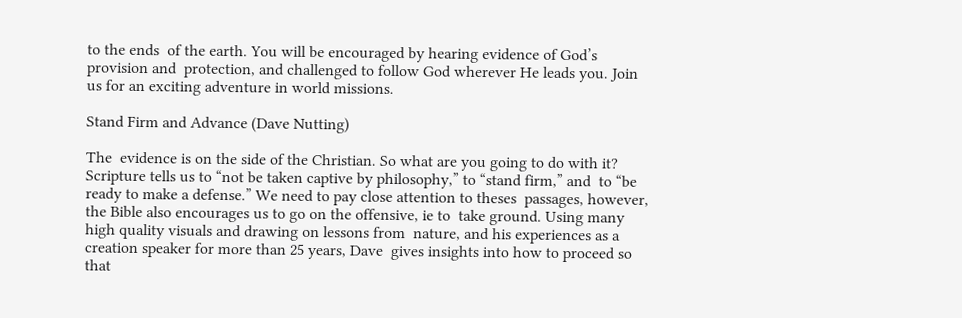to the ends  of the earth. You will be encouraged by hearing evidence of God’s provision and  protection, and challenged to follow God wherever He leads you. Join us for an exciting adventure in world missions.

Stand Firm and Advance (Dave Nutting)

The  evidence is on the side of the Christian. So what are you going to do with it?  Scripture tells us to “not be taken captive by philosophy,” to “stand firm,” and  to “be ready to make a defense.” We need to pay close attention to theses  passages, however, the Bible also encourages us to go on the offensive, ie to  take ground. Using many high quality visuals and drawing on lessons from  nature, and his experiences as a creation speaker for more than 25 years, Dave  gives insights into how to proceed so that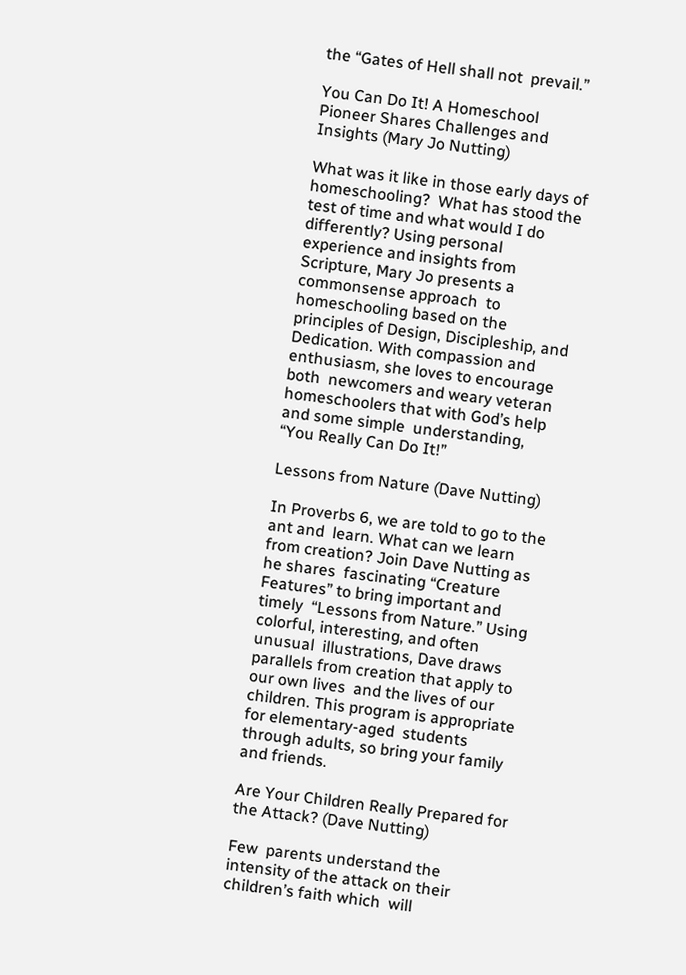the “Gates of Hell shall not  prevail.”

You Can Do It! A Homeschool Pioneer Shares Challenges and Insights (Mary Jo Nutting)

What was it like in those early days of homeschooling?  What has stood the test of time and what would I do differently? Using personal  experience and insights from Scripture, Mary Jo presents a commonsense approach  to homeschooling based on the principles of Design, Discipleship, and  Dedication. With compassion and enthusiasm, she loves to encourage both  newcomers and weary veteran homeschoolers that with God’s help and some simple  understanding, “You Really Can Do It!”

Lessons from Nature (Dave Nutting)

In Proverbs 6, we are told to go to the ant and  learn. What can we learn from creation? Join Dave Nutting as he shares  fascinating “Creature Features” to bring important and timely  “Lessons from Nature.” Using colorful, interesting, and often unusual  illustrations, Dave draws parallels from creation that apply to our own lives  and the lives of our children. This program is appropriate for elementary-aged  students through adults, so bring your family and friends.

Are Your Children Really Prepared for the Attack? (Dave Nutting)

Few  parents understand the intensity of the attack on their children’s faith which  will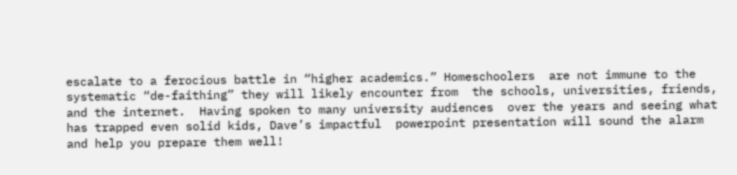escalate to a ferocious battle in “higher academics.” Homeschoolers  are not immune to the systematic “de-faithing” they will likely encounter from  the schools, universities, friends, and the internet.  Having spoken to many university audiences  over the years and seeing what has trapped even solid kids, Dave’s impactful  powerpoint presentation will sound the alarm and help you prepare them well!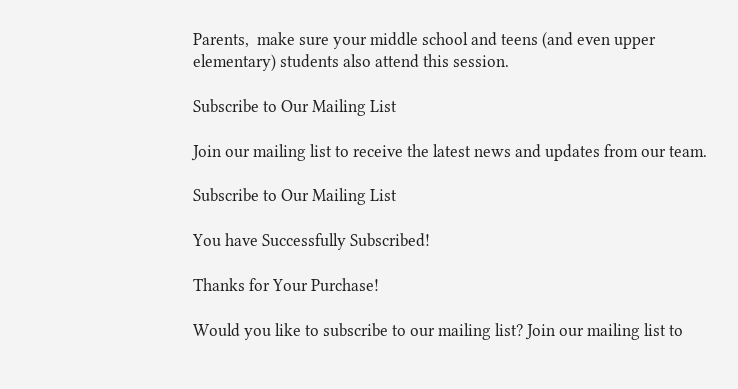Parents,  make sure your middle school and teens (and even upper elementary) students also attend this session.

Subscribe to Our Mailing List

Join our mailing list to receive the latest news and updates from our team.

Subscribe to Our Mailing List

You have Successfully Subscribed!

Thanks for Your Purchase!

Would you like to subscribe to our mailing list? Join our mailing list to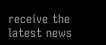receive the latest news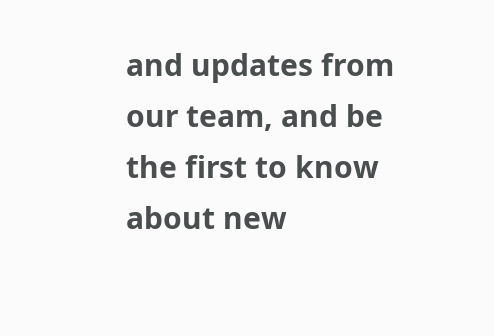and updates from our team, and be the first to know about new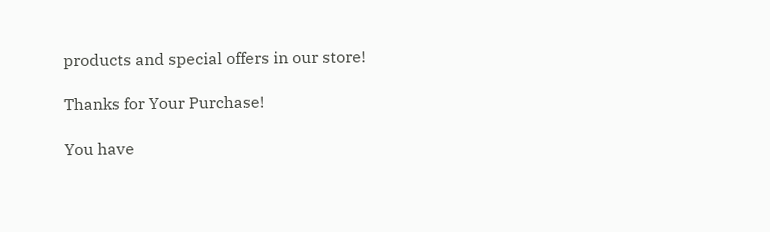products and special offers in our store!

Thanks for Your Purchase!

You have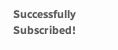Successfully Subscribed!